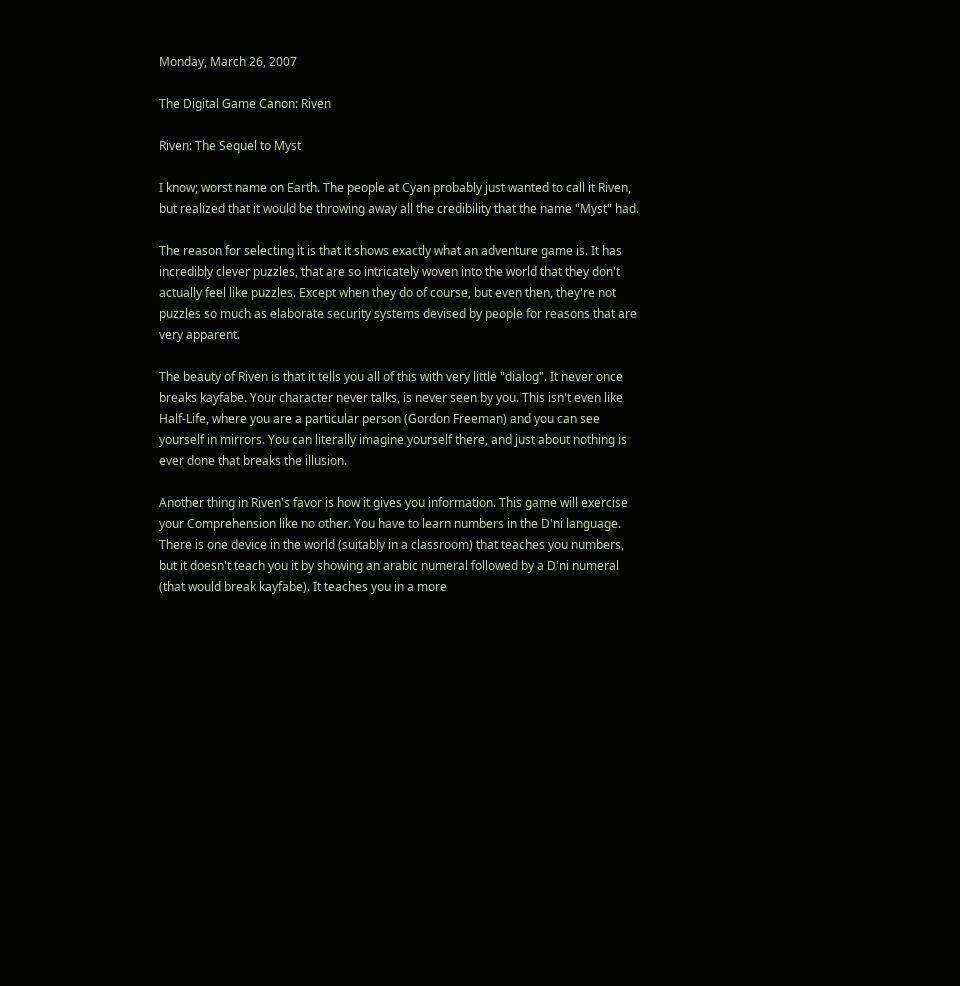Monday, March 26, 2007

The Digital Game Canon: Riven

Riven: The Sequel to Myst

I know; worst name on Earth. The people at Cyan probably just wanted to call it Riven, but realized that it would be throwing away all the credibility that the name "Myst" had.

The reason for selecting it is that it shows exactly what an adventure game is. It has incredibly clever puzzles, that are so intricately woven into the world that they don't actually feel like puzzles. Except when they do of course, but even then, they're not puzzles so much as elaborate security systems devised by people for reasons that are very apparent.

The beauty of Riven is that it tells you all of this with very little "dialog". It never once breaks kayfabe. Your character never talks, is never seen by you. This isn't even like Half-Life, where you are a particular person (Gordon Freeman) and you can see yourself in mirrors. You can literally imagine yourself there, and just about nothing is ever done that breaks the illusion.

Another thing in Riven's favor is how it gives you information. This game will exercise your Comprehension like no other. You have to learn numbers in the D'ni language. There is one device in the world (suitably in a classroom) that teaches you numbers, but it doesn't teach you it by showing an arabic numeral followed by a D'ni numeral (that would break kayfabe). It teaches you in a more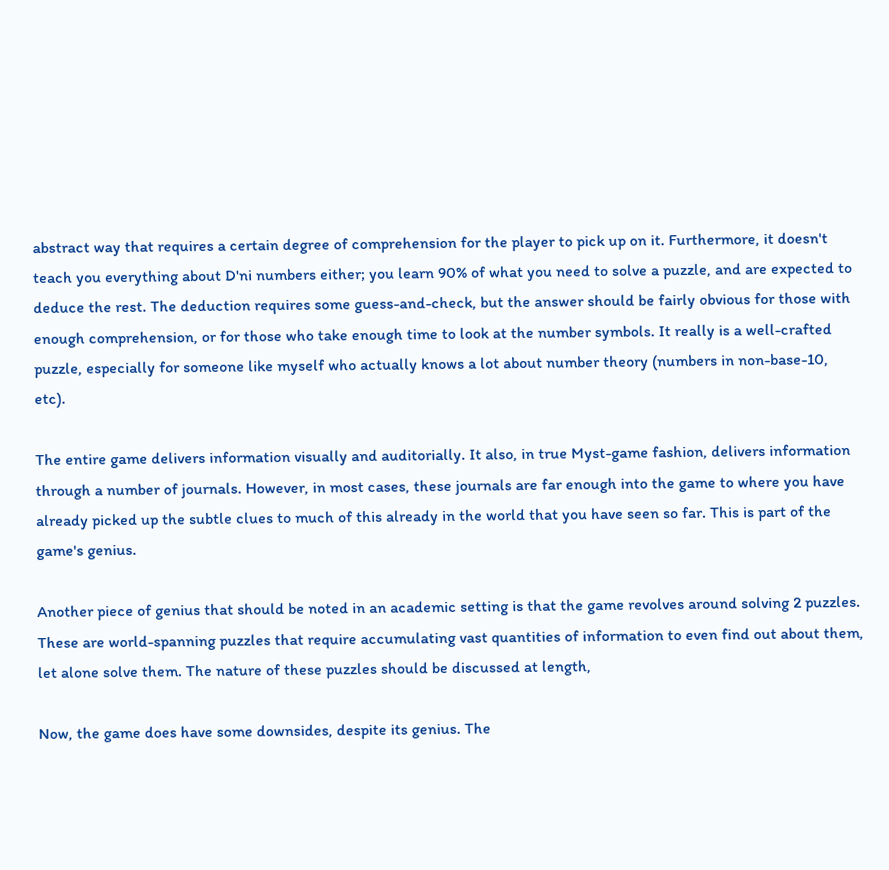abstract way that requires a certain degree of comprehension for the player to pick up on it. Furthermore, it doesn't teach you everything about D'ni numbers either; you learn 90% of what you need to solve a puzzle, and are expected to deduce the rest. The deduction requires some guess-and-check, but the answer should be fairly obvious for those with enough comprehension, or for those who take enough time to look at the number symbols. It really is a well-crafted puzzle, especially for someone like myself who actually knows a lot about number theory (numbers in non-base-10, etc).

The entire game delivers information visually and auditorially. It also, in true Myst-game fashion, delivers information through a number of journals. However, in most cases, these journals are far enough into the game to where you have already picked up the subtle clues to much of this already in the world that you have seen so far. This is part of the game's genius.

Another piece of genius that should be noted in an academic setting is that the game revolves around solving 2 puzzles. These are world-spanning puzzles that require accumulating vast quantities of information to even find out about them, let alone solve them. The nature of these puzzles should be discussed at length,

Now, the game does have some downsides, despite its genius. The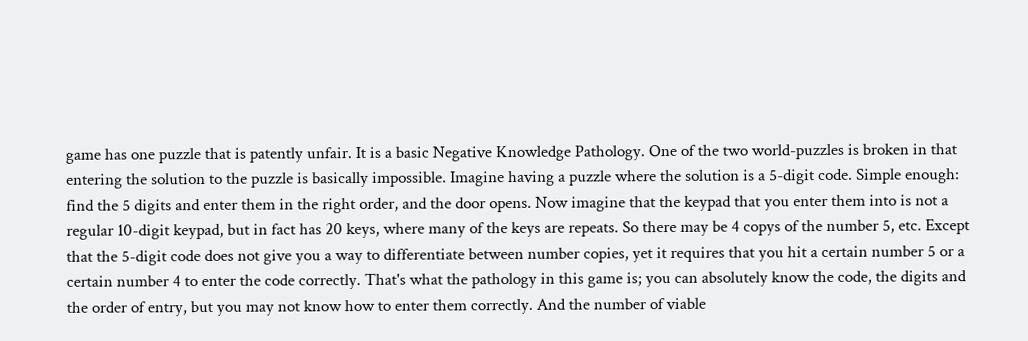game has one puzzle that is patently unfair. It is a basic Negative Knowledge Pathology. One of the two world-puzzles is broken in that entering the solution to the puzzle is basically impossible. Imagine having a puzzle where the solution is a 5-digit code. Simple enough: find the 5 digits and enter them in the right order, and the door opens. Now imagine that the keypad that you enter them into is not a regular 10-digit keypad, but in fact has 20 keys, where many of the keys are repeats. So there may be 4 copys of the number 5, etc. Except that the 5-digit code does not give you a way to differentiate between number copies, yet it requires that you hit a certain number 5 or a certain number 4 to enter the code correctly. That's what the pathology in this game is; you can absolutely know the code, the digits and the order of entry, but you may not know how to enter them correctly. And the number of viable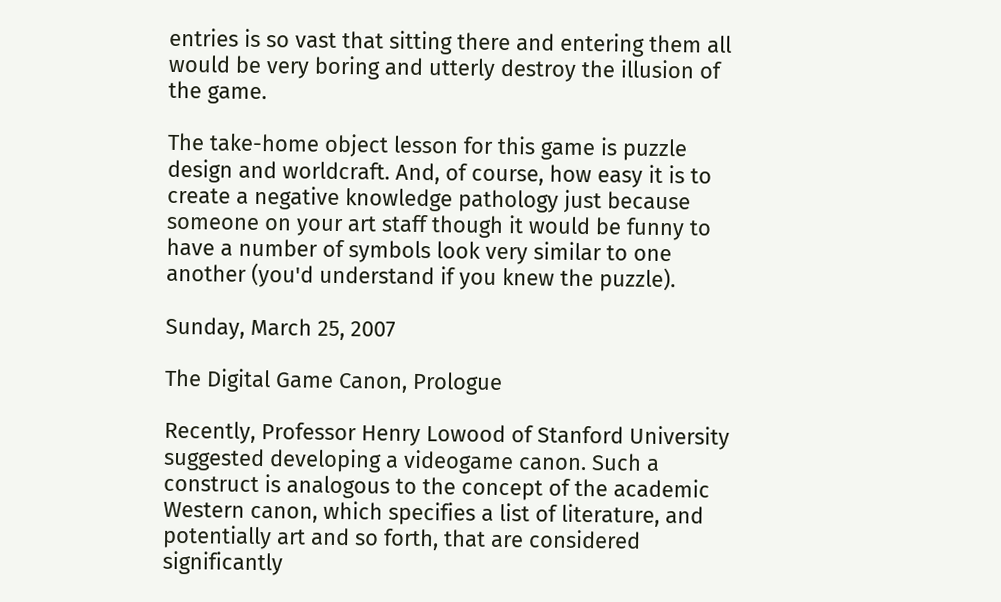entries is so vast that sitting there and entering them all would be very boring and utterly destroy the illusion of the game.

The take-home object lesson for this game is puzzle design and worldcraft. And, of course, how easy it is to create a negative knowledge pathology just because someone on your art staff though it would be funny to have a number of symbols look very similar to one another (you'd understand if you knew the puzzle).

Sunday, March 25, 2007

The Digital Game Canon, Prologue

Recently, Professor Henry Lowood of Stanford University suggested developing a videogame canon. Such a construct is analogous to the concept of the academic Western canon, which specifies a list of literature, and potentially art and so forth, that are considered significantly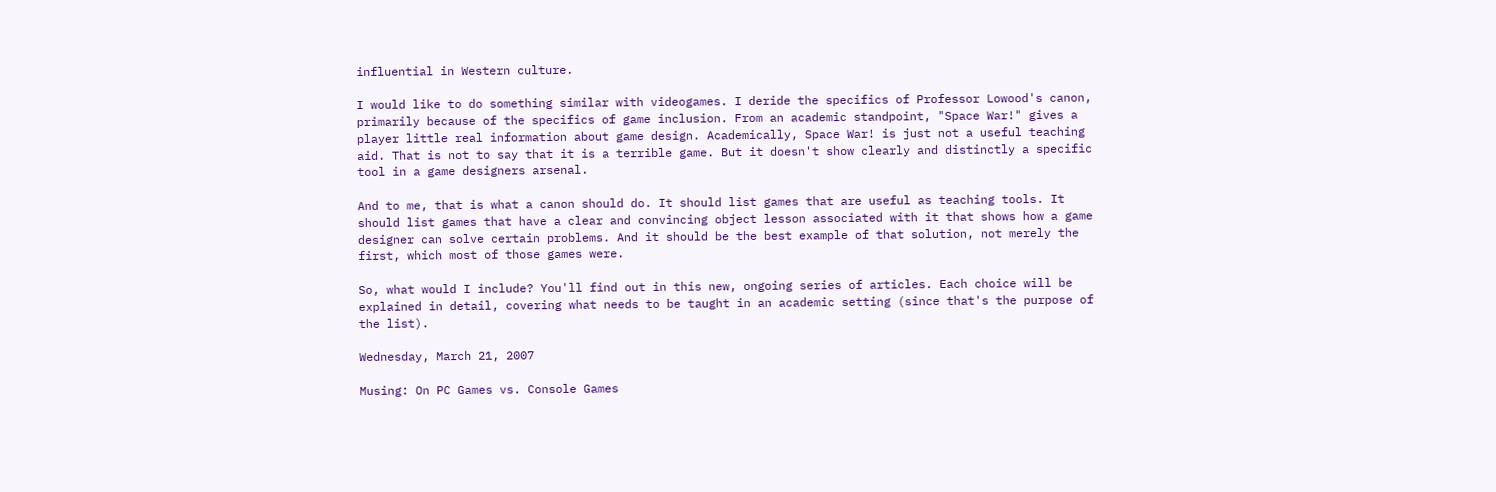influential in Western culture.

I would like to do something similar with videogames. I deride the specifics of Professor Lowood's canon, primarily because of the specifics of game inclusion. From an academic standpoint, "Space War!" gives a player little real information about game design. Academically, Space War! is just not a useful teaching aid. That is not to say that it is a terrible game. But it doesn't show clearly and distinctly a specific tool in a game designers arsenal.

And to me, that is what a canon should do. It should list games that are useful as teaching tools. It should list games that have a clear and convincing object lesson associated with it that shows how a game designer can solve certain problems. And it should be the best example of that solution, not merely the first, which most of those games were.

So, what would I include? You'll find out in this new, ongoing series of articles. Each choice will be explained in detail, covering what needs to be taught in an academic setting (since that's the purpose of the list).

Wednesday, March 21, 2007

Musing: On PC Games vs. Console Games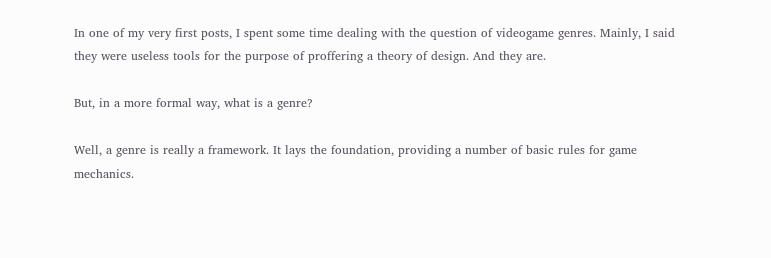In one of my very first posts, I spent some time dealing with the question of videogame genres. Mainly, I said they were useless tools for the purpose of proffering a theory of design. And they are.

But, in a more formal way, what is a genre?

Well, a genre is really a framework. It lays the foundation, providing a number of basic rules for game mechanics.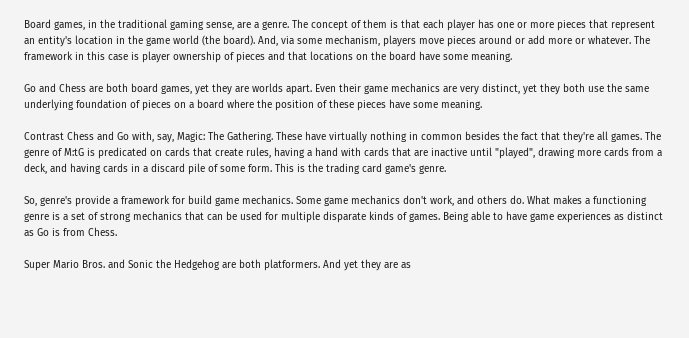Board games, in the traditional gaming sense, are a genre. The concept of them is that each player has one or more pieces that represent an entity's location in the game world (the board). And, via some mechanism, players move pieces around or add more or whatever. The framework in this case is player ownership of pieces and that locations on the board have some meaning.

Go and Chess are both board games, yet they are worlds apart. Even their game mechanics are very distinct, yet they both use the same underlying foundation of pieces on a board where the position of these pieces have some meaning.

Contrast Chess and Go with, say, Magic: The Gathering. These have virtually nothing in common besides the fact that they're all games. The genre of M:tG is predicated on cards that create rules, having a hand with cards that are inactive until "played", drawing more cards from a deck, and having cards in a discard pile of some form. This is the trading card game's genre.

So, genre's provide a framework for build game mechanics. Some game mechanics don't work, and others do. What makes a functioning genre is a set of strong mechanics that can be used for multiple disparate kinds of games. Being able to have game experiences as distinct as Go is from Chess.

Super Mario Bros. and Sonic the Hedgehog are both platformers. And yet they are as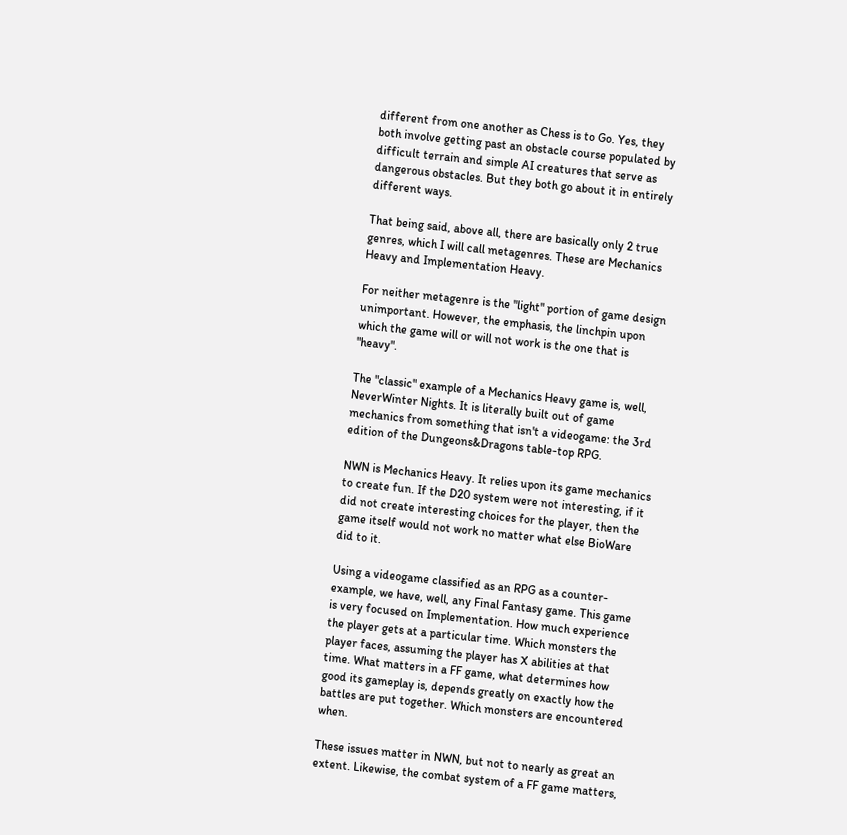different from one another as Chess is to Go. Yes, they both involve getting past an obstacle course populated by difficult terrain and simple AI creatures that serve as dangerous obstacles. But they both go about it in entirely different ways.

That being said, above all, there are basically only 2 true genres, which I will call metagenres. These are Mechanics Heavy and Implementation Heavy.

For neither metagenre is the "light" portion of game design unimportant. However, the emphasis, the linchpin upon which the game will or will not work is the one that is "heavy".

The "classic" example of a Mechanics Heavy game is, well, NeverWinter Nights. It is literally built out of game mechanics from something that isn't a videogame: the 3rd edition of the Dungeons&Dragons table-top RPG.

NWN is Mechanics Heavy. It relies upon its game mechanics to create fun. If the D20 system were not interesting, if it did not create interesting choices for the player, then the game itself would not work no matter what else BioWare did to it.

Using a videogame classified as an RPG as a counter-example, we have, well, any Final Fantasy game. This game is very focused on Implementation. How much experience the player gets at a particular time. Which monsters the player faces, assuming the player has X abilities at that time. What matters in a FF game, what determines how good its gameplay is, depends greatly on exactly how the battles are put together. Which monsters are encountered when.

These issues matter in NWN, but not to nearly as great an extent. Likewise, the combat system of a FF game matters,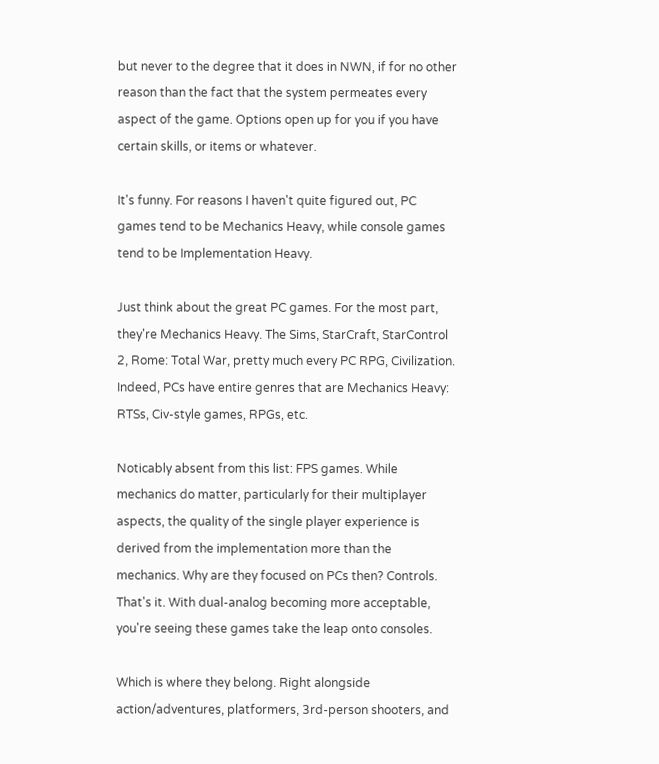but never to the degree that it does in NWN, if for no other reason than the fact that the system permeates every aspect of the game. Options open up for you if you have certain skills, or items or whatever.

It's funny. For reasons I haven't quite figured out, PC games tend to be Mechanics Heavy, while console games tend to be Implementation Heavy.

Just think about the great PC games. For the most part, they're Mechanics Heavy. The Sims, StarCraft, StarControl 2, Rome: Total War, pretty much every PC RPG, Civilization. Indeed, PCs have entire genres that are Mechanics Heavy: RTSs, Civ-style games, RPGs, etc.

Noticably absent from this list: FPS games. While mechanics do matter, particularly for their multiplayer aspects, the quality of the single player experience is derived from the implementation more than the mechanics. Why are they focused on PCs then? Controls. That's it. With dual-analog becoming more acceptable, you're seeing these games take the leap onto consoles.

Which is where they belong. Right alongside action/adventures, platformers, 3rd-person shooters, and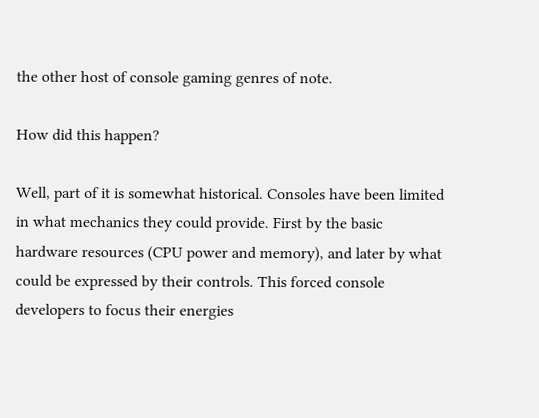the other host of console gaming genres of note.

How did this happen?

Well, part of it is somewhat historical. Consoles have been limited in what mechanics they could provide. First by the basic hardware resources (CPU power and memory), and later by what could be expressed by their controls. This forced console developers to focus their energies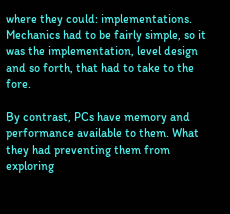where they could: implementations. Mechanics had to be fairly simple, so it was the implementation, level design and so forth, that had to take to the fore.

By contrast, PCs have memory and performance available to them. What they had preventing them from exploring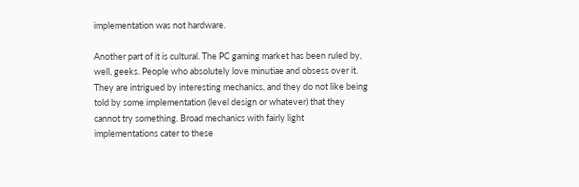implementation was not hardware.

Another part of it is cultural. The PC gaming market has been ruled by, well, geeks. People who absolutely love minutiae and obsess over it. They are intrigued by interesting mechanics, and they do not like being told by some implementation (level design or whatever) that they cannot try something. Broad mechanics with fairly light implementations cater to these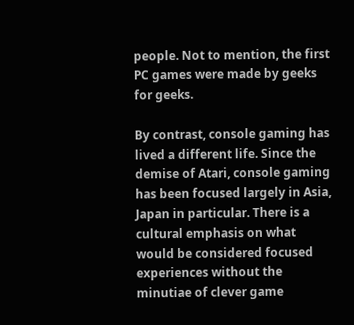people. Not to mention, the first PC games were made by geeks for geeks.

By contrast, console gaming has lived a different life. Since the demise of Atari, console gaming has been focused largely in Asia, Japan in particular. There is a cultural emphasis on what would be considered focused experiences without the minutiae of clever game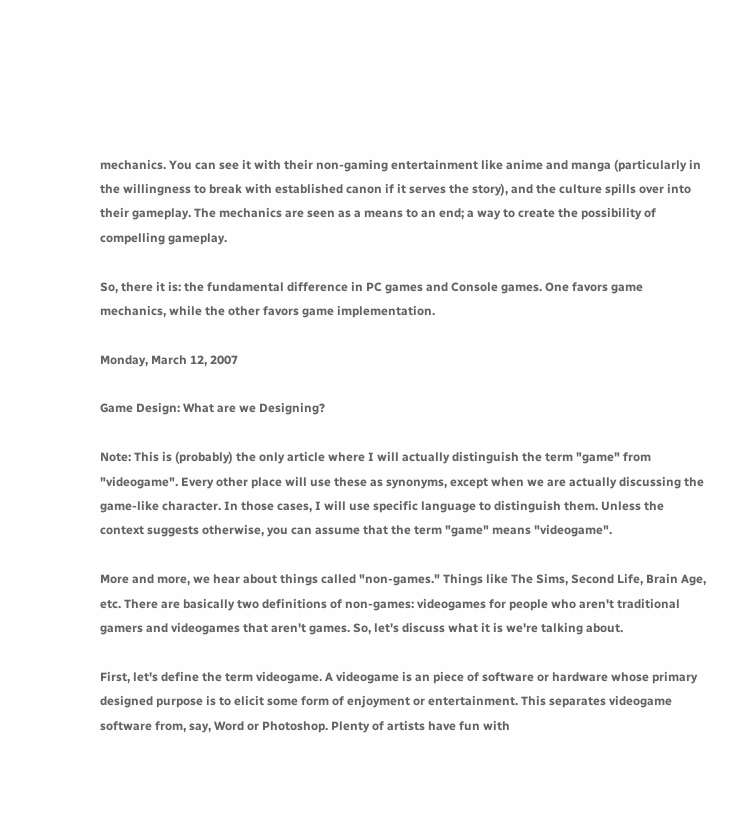mechanics. You can see it with their non-gaming entertainment like anime and manga (particularly in the willingness to break with established canon if it serves the story), and the culture spills over into their gameplay. The mechanics are seen as a means to an end; a way to create the possibility of compelling gameplay.

So, there it is: the fundamental difference in PC games and Console games. One favors game mechanics, while the other favors game implementation.

Monday, March 12, 2007

Game Design: What are we Designing?

Note: This is (probably) the only article where I will actually distinguish the term "game" from "videogame". Every other place will use these as synonyms, except when we are actually discussing the game-like character. In those cases, I will use specific language to distinguish them. Unless the context suggests otherwise, you can assume that the term "game" means "videogame".

More and more, we hear about things called "non-games." Things like The Sims, Second Life, Brain Age, etc. There are basically two definitions of non-games: videogames for people who aren't traditional gamers and videogames that aren't games. So, let's discuss what it is we're talking about.

First, let's define the term videogame. A videogame is an piece of software or hardware whose primary designed purpose is to elicit some form of enjoyment or entertainment. This separates videogame software from, say, Word or Photoshop. Plenty of artists have fun with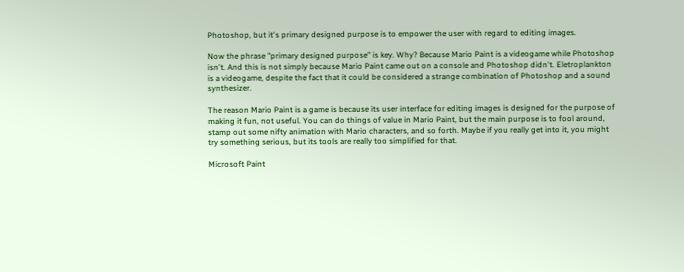Photoshop, but it's primary designed purpose is to empower the user with regard to editing images.

Now the phrase "primary designed purpose" is key. Why? Because Mario Paint is a videogame while Photoshop isn't. And this is not simply because Mario Paint came out on a console and Photoshop didn't. Eletroplankton is a videogame, despite the fact that it could be considered a strange combination of Photoshop and a sound synthesizer.

The reason Mario Paint is a game is because its user interface for editing images is designed for the purpose of making it fun, not useful. You can do things of value in Mario Paint, but the main purpose is to fool around, stamp out some nifty animation with Mario characters, and so forth. Maybe if you really get into it, you might try something serious, but its tools are really too simplified for that.

Microsoft Paint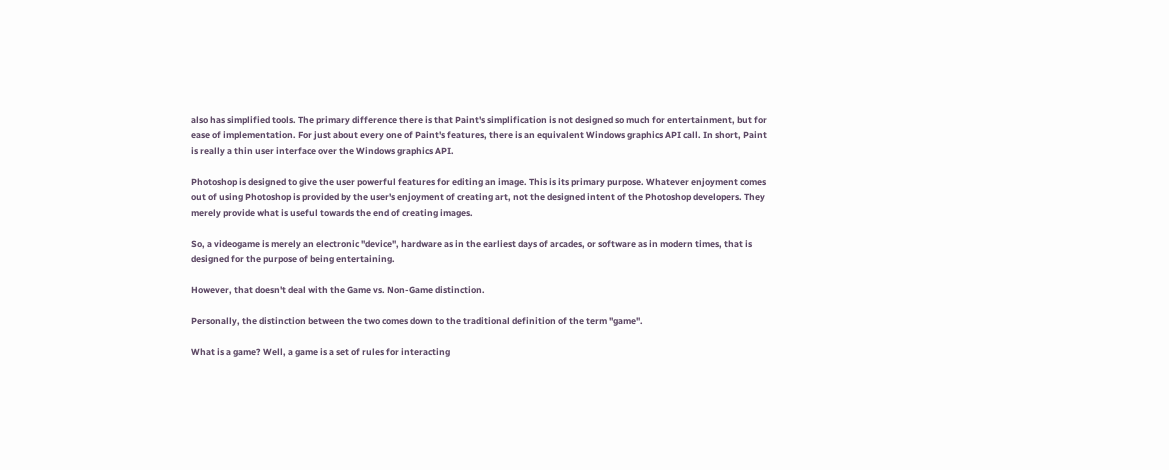also has simplified tools. The primary difference there is that Paint's simplification is not designed so much for entertainment, but for ease of implementation. For just about every one of Paint's features, there is an equivalent Windows graphics API call. In short, Paint is really a thin user interface over the Windows graphics API.

Photoshop is designed to give the user powerful features for editing an image. This is its primary purpose. Whatever enjoyment comes out of using Photoshop is provided by the user's enjoyment of creating art, not the designed intent of the Photoshop developers. They merely provide what is useful towards the end of creating images.

So, a videogame is merely an electronic "device", hardware as in the earliest days of arcades, or software as in modern times, that is designed for the purpose of being entertaining.

However, that doesn't deal with the Game vs. Non-Game distinction.

Personally, the distinction between the two comes down to the traditional definition of the term "game".

What is a game? Well, a game is a set of rules for interacting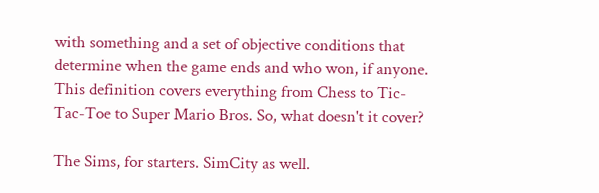with something and a set of objective conditions that determine when the game ends and who won, if anyone. This definition covers everything from Chess to Tic-Tac-Toe to Super Mario Bros. So, what doesn't it cover?

The Sims, for starters. SimCity as well.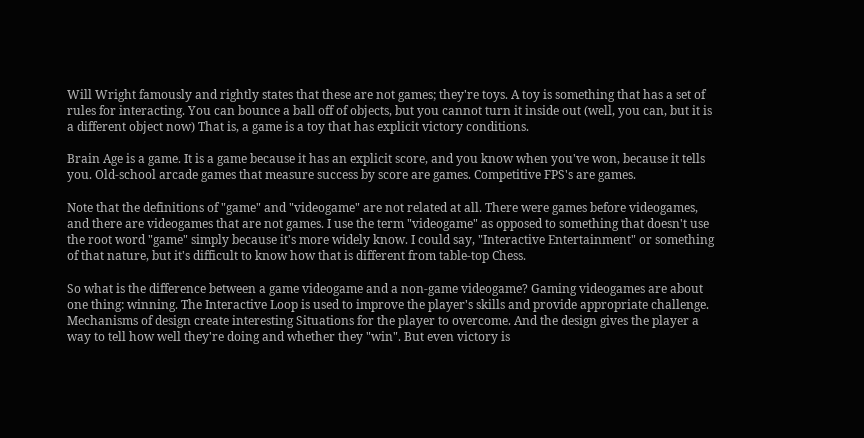Will Wright famously and rightly states that these are not games; they're toys. A toy is something that has a set of rules for interacting. You can bounce a ball off of objects, but you cannot turn it inside out (well, you can, but it is a different object now) That is, a game is a toy that has explicit victory conditions.

Brain Age is a game. It is a game because it has an explicit score, and you know when you've won, because it tells you. Old-school arcade games that measure success by score are games. Competitive FPS's are games.

Note that the definitions of "game" and "videogame" are not related at all. There were games before videogames, and there are videogames that are not games. I use the term "videogame" as opposed to something that doesn't use the root word "game" simply because it's more widely know. I could say, "Interactive Entertainment" or something of that nature, but it's difficult to know how that is different from table-top Chess.

So what is the difference between a game videogame and a non-game videogame? Gaming videogames are about one thing: winning. The Interactive Loop is used to improve the player's skills and provide appropriate challenge. Mechanisms of design create interesting Situations for the player to overcome. And the design gives the player a way to tell how well they're doing and whether they "win". But even victory is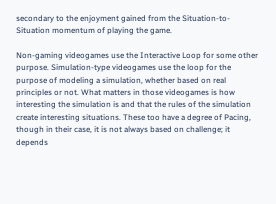secondary to the enjoyment gained from the Situation-to-Situation momentum of playing the game.

Non-gaming videogames use the Interactive Loop for some other purpose. Simulation-type videogames use the loop for the purpose of modeling a simulation, whether based on real principles or not. What matters in those videogames is how interesting the simulation is and that the rules of the simulation create interesting situations. These too have a degree of Pacing, though in their case, it is not always based on challenge; it depends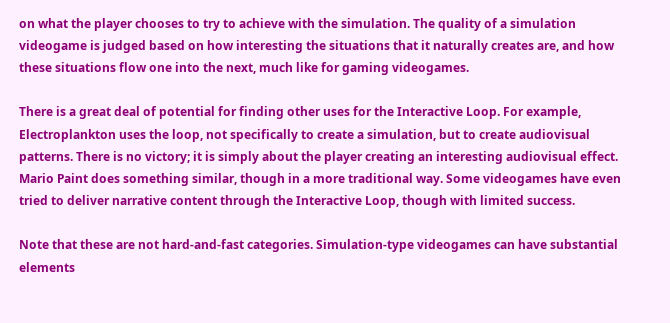on what the player chooses to try to achieve with the simulation. The quality of a simulation videogame is judged based on how interesting the situations that it naturally creates are, and how these situations flow one into the next, much like for gaming videogames.

There is a great deal of potential for finding other uses for the Interactive Loop. For example, Electroplankton uses the loop, not specifically to create a simulation, but to create audiovisual patterns. There is no victory; it is simply about the player creating an interesting audiovisual effect. Mario Paint does something similar, though in a more traditional way. Some videogames have even tried to deliver narrative content through the Interactive Loop, though with limited success.

Note that these are not hard-and-fast categories. Simulation-type videogames can have substantial elements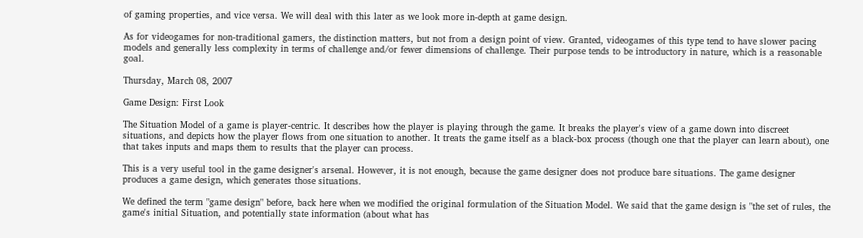of gaming properties, and vice versa. We will deal with this later as we look more in-depth at game design.

As for videogames for non-traditional gamers, the distinction matters, but not from a design point of view. Granted, videogames of this type tend to have slower pacing models and generally less complexity in terms of challenge and/or fewer dimensions of challenge. Their purpose tends to be introductory in nature, which is a reasonable goal.

Thursday, March 08, 2007

Game Design: First Look

The Situation Model of a game is player-centric. It describes how the player is playing through the game. It breaks the player's view of a game down into discreet situations, and depicts how the player flows from one situation to another. It treats the game itself as a black-box process (though one that the player can learn about), one that takes inputs and maps them to results that the player can process.

This is a very useful tool in the game designer's arsenal. However, it is not enough, because the game designer does not produce bare situations. The game designer produces a game design, which generates those situations.

We defined the term "game design" before, back here when we modified the original formulation of the Situation Model. We said that the game design is "the set of rules, the game's initial Situation, and potentially state information (about what has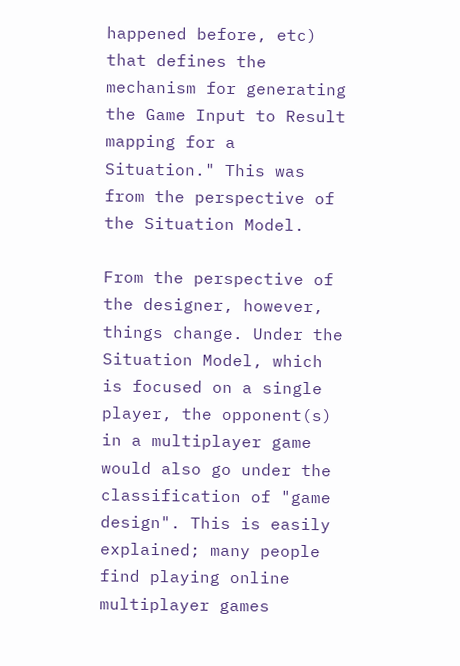happened before, etc) that defines the mechanism for generating the Game Input to Result mapping for a Situation." This was from the perspective of the Situation Model.

From the perspective of the designer, however, things change. Under the Situation Model, which is focused on a single player, the opponent(s) in a multiplayer game would also go under the classification of "game design". This is easily explained; many people find playing online multiplayer games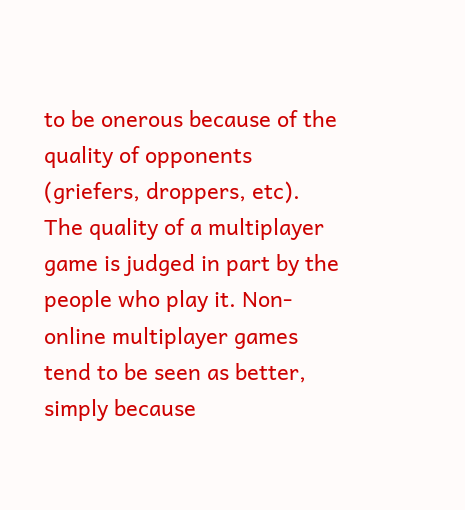to be onerous because of the quality of opponents (griefers, droppers, etc). The quality of a multiplayer game is judged in part by the people who play it. Non-online multiplayer games tend to be seen as better, simply because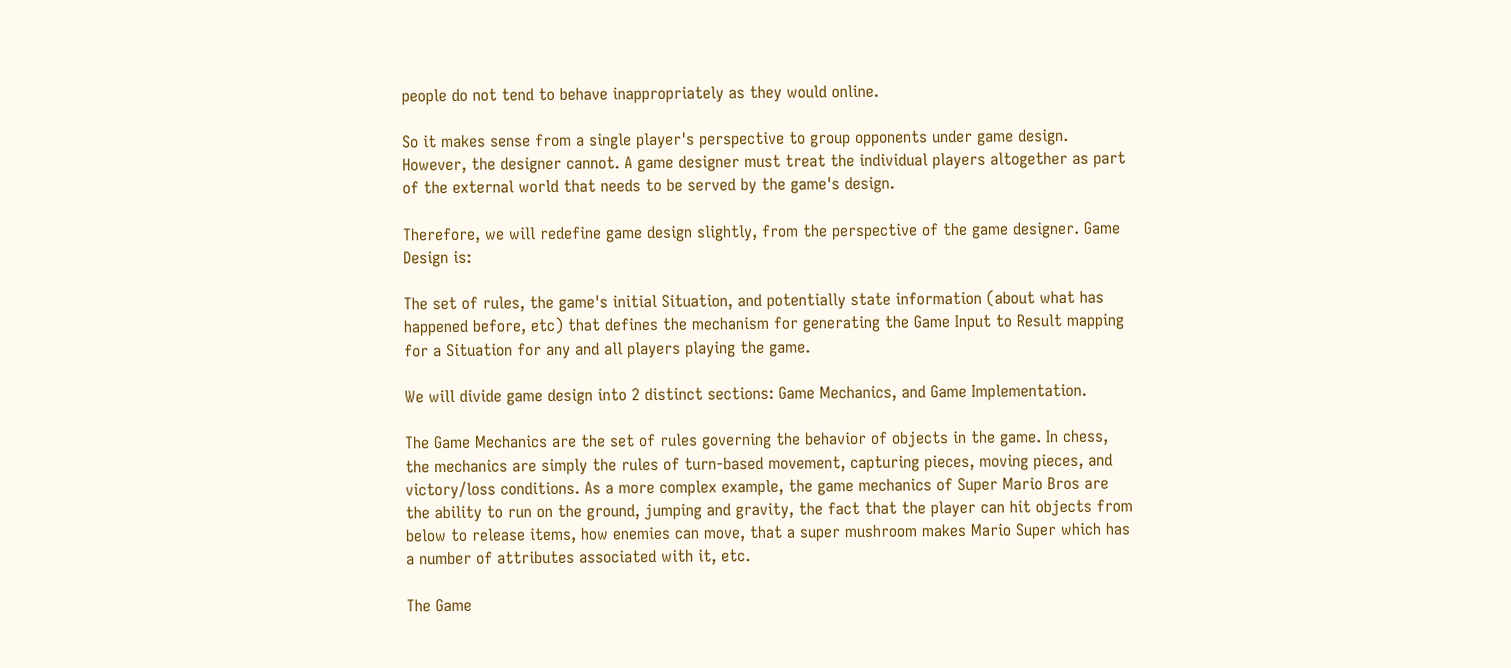people do not tend to behave inappropriately as they would online.

So it makes sense from a single player's perspective to group opponents under game design. However, the designer cannot. A game designer must treat the individual players altogether as part of the external world that needs to be served by the game's design.

Therefore, we will redefine game design slightly, from the perspective of the game designer. Game Design is:

The set of rules, the game's initial Situation, and potentially state information (about what has happened before, etc) that defines the mechanism for generating the Game Input to Result mapping for a Situation for any and all players playing the game.

We will divide game design into 2 distinct sections: Game Mechanics, and Game Implementation.

The Game Mechanics are the set of rules governing the behavior of objects in the game. In chess, the mechanics are simply the rules of turn-based movement, capturing pieces, moving pieces, and victory/loss conditions. As a more complex example, the game mechanics of Super Mario Bros are the ability to run on the ground, jumping and gravity, the fact that the player can hit objects from below to release items, how enemies can move, that a super mushroom makes Mario Super which has a number of attributes associated with it, etc.

The Game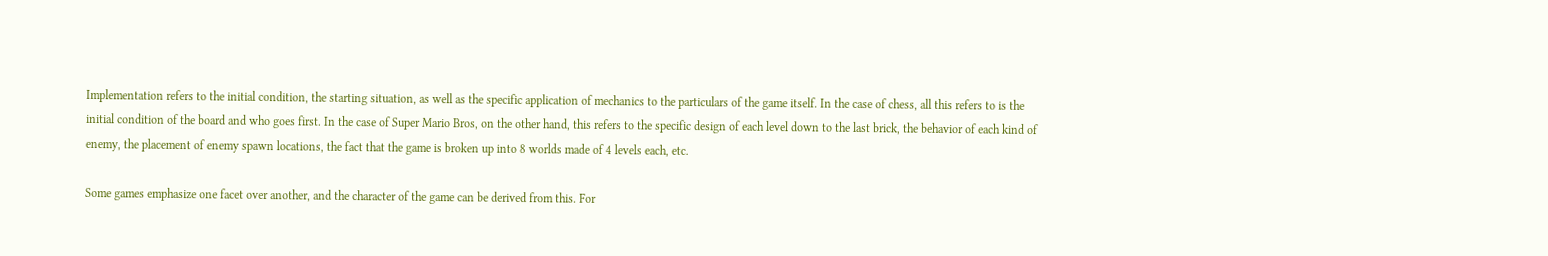Implementation refers to the initial condition, the starting situation, as well as the specific application of mechanics to the particulars of the game itself. In the case of chess, all this refers to is the initial condition of the board and who goes first. In the case of Super Mario Bros, on the other hand, this refers to the specific design of each level down to the last brick, the behavior of each kind of enemy, the placement of enemy spawn locations, the fact that the game is broken up into 8 worlds made of 4 levels each, etc.

Some games emphasize one facet over another, and the character of the game can be derived from this. For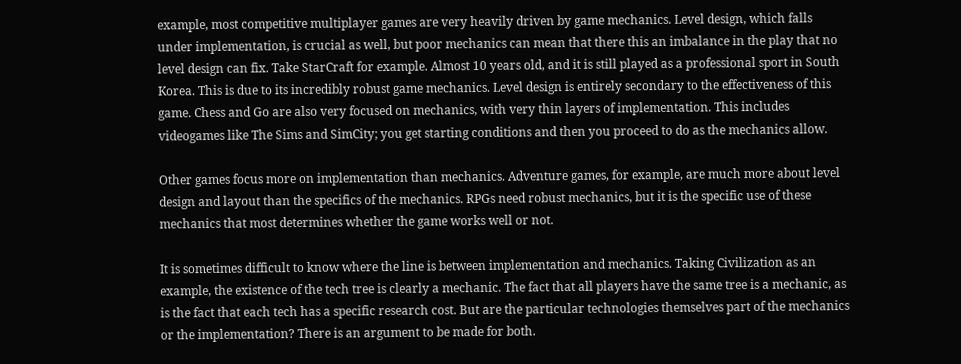example, most competitive multiplayer games are very heavily driven by game mechanics. Level design, which falls under implementation, is crucial as well, but poor mechanics can mean that there this an imbalance in the play that no level design can fix. Take StarCraft for example. Almost 10 years old, and it is still played as a professional sport in South Korea. This is due to its incredibly robust game mechanics. Level design is entirely secondary to the effectiveness of this game. Chess and Go are also very focused on mechanics, with very thin layers of implementation. This includes videogames like The Sims and SimCity; you get starting conditions and then you proceed to do as the mechanics allow.

Other games focus more on implementation than mechanics. Adventure games, for example, are much more about level design and layout than the specifics of the mechanics. RPGs need robust mechanics, but it is the specific use of these mechanics that most determines whether the game works well or not.

It is sometimes difficult to know where the line is between implementation and mechanics. Taking Civilization as an example, the existence of the tech tree is clearly a mechanic. The fact that all players have the same tree is a mechanic, as is the fact that each tech has a specific research cost. But are the particular technologies themselves part of the mechanics or the implementation? There is an argument to be made for both.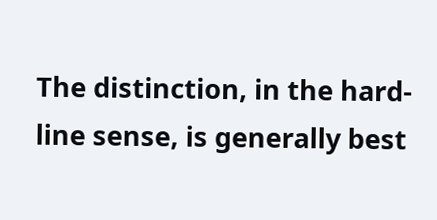The distinction, in the hard-line sense, is generally best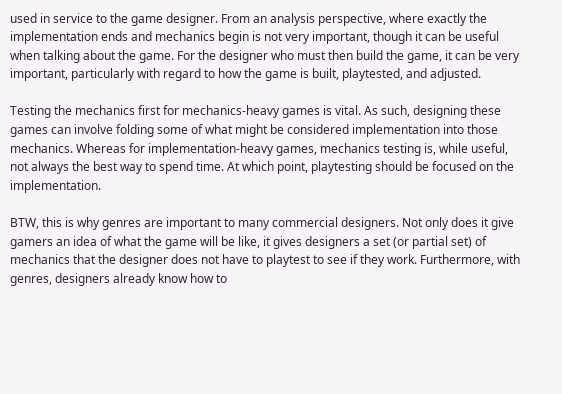used in service to the game designer. From an analysis perspective, where exactly the implementation ends and mechanics begin is not very important, though it can be useful when talking about the game. For the designer who must then build the game, it can be very important, particularly with regard to how the game is built, playtested, and adjusted.

Testing the mechanics first for mechanics-heavy games is vital. As such, designing these games can involve folding some of what might be considered implementation into those mechanics. Whereas for implementation-heavy games, mechanics testing is, while useful, not always the best way to spend time. At which point, playtesting should be focused on the implementation.

BTW, this is why genres are important to many commercial designers. Not only does it give gamers an idea of what the game will be like, it gives designers a set (or partial set) of mechanics that the designer does not have to playtest to see if they work. Furthermore, with genres, designers already know how to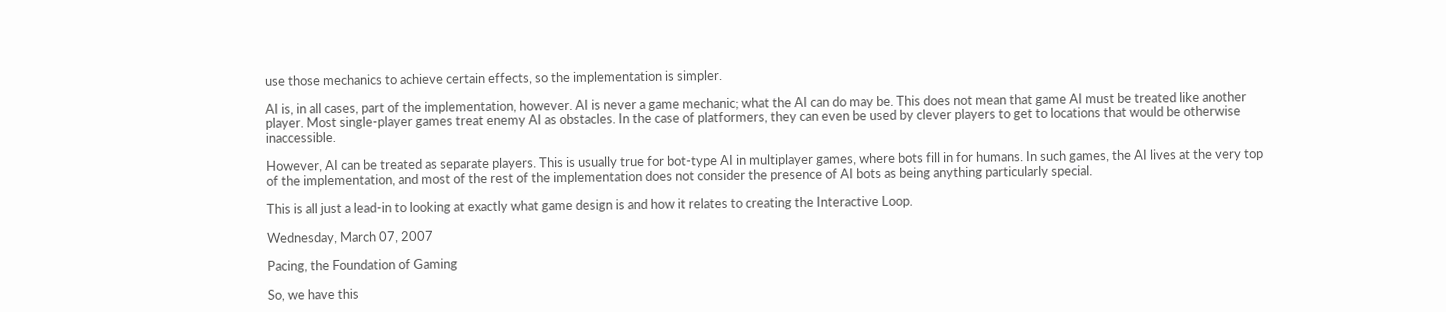use those mechanics to achieve certain effects, so the implementation is simpler.

AI is, in all cases, part of the implementation, however. AI is never a game mechanic; what the AI can do may be. This does not mean that game AI must be treated like another player. Most single-player games treat enemy AI as obstacles. In the case of platformers, they can even be used by clever players to get to locations that would be otherwise inaccessible.

However, AI can be treated as separate players. This is usually true for bot-type AI in multiplayer games, where bots fill in for humans. In such games, the AI lives at the very top of the implementation, and most of the rest of the implementation does not consider the presence of AI bots as being anything particularly special.

This is all just a lead-in to looking at exactly what game design is and how it relates to creating the Interactive Loop.

Wednesday, March 07, 2007

Pacing, the Foundation of Gaming

So, we have this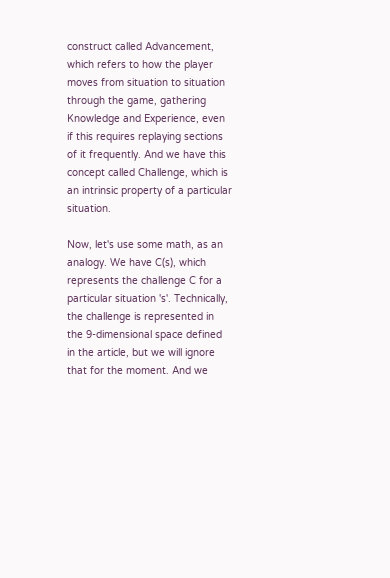construct called Advancement, which refers to how the player moves from situation to situation through the game, gathering Knowledge and Experience, even if this requires replaying sections of it frequently. And we have this concept called Challenge, which is an intrinsic property of a particular situation.

Now, let's use some math, as an analogy. We have C(s), which represents the challenge C for a particular situation 's'. Technically, the challenge is represented in the 9-dimensional space defined in the article, but we will ignore that for the moment. And we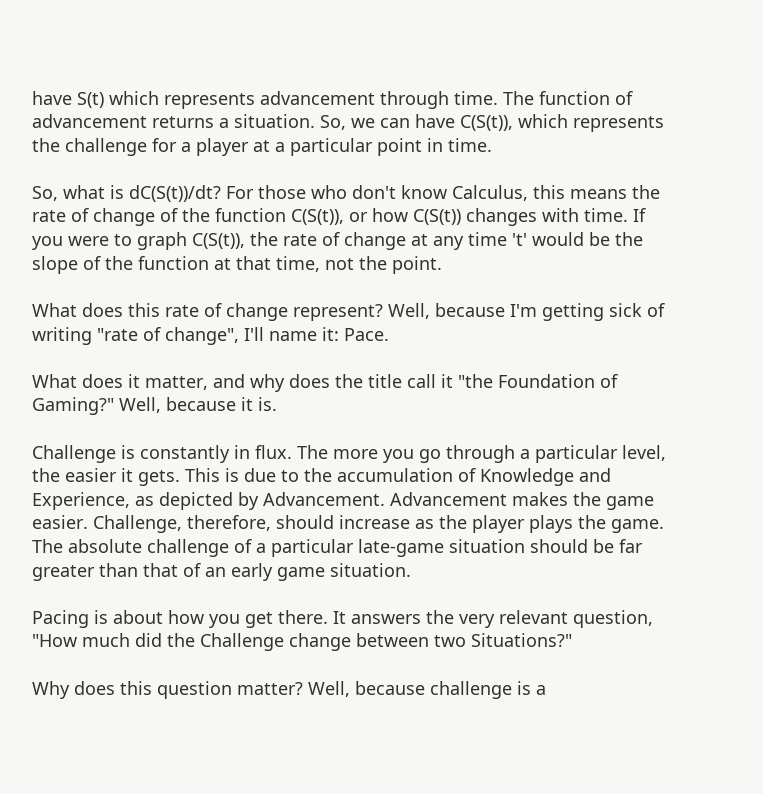have S(t) which represents advancement through time. The function of advancement returns a situation. So, we can have C(S(t)), which represents the challenge for a player at a particular point in time.

So, what is dC(S(t))/dt? For those who don't know Calculus, this means the rate of change of the function C(S(t)), or how C(S(t)) changes with time. If you were to graph C(S(t)), the rate of change at any time 't' would be the slope of the function at that time, not the point.

What does this rate of change represent? Well, because I'm getting sick of writing "rate of change", I'll name it: Pace.

What does it matter, and why does the title call it "the Foundation of Gaming?" Well, because it is.

Challenge is constantly in flux. The more you go through a particular level, the easier it gets. This is due to the accumulation of Knowledge and Experience, as depicted by Advancement. Advancement makes the game easier. Challenge, therefore, should increase as the player plays the game. The absolute challenge of a particular late-game situation should be far greater than that of an early game situation.

Pacing is about how you get there. It answers the very relevant question, "How much did the Challenge change between two Situations?"

Why does this question matter? Well, because challenge is a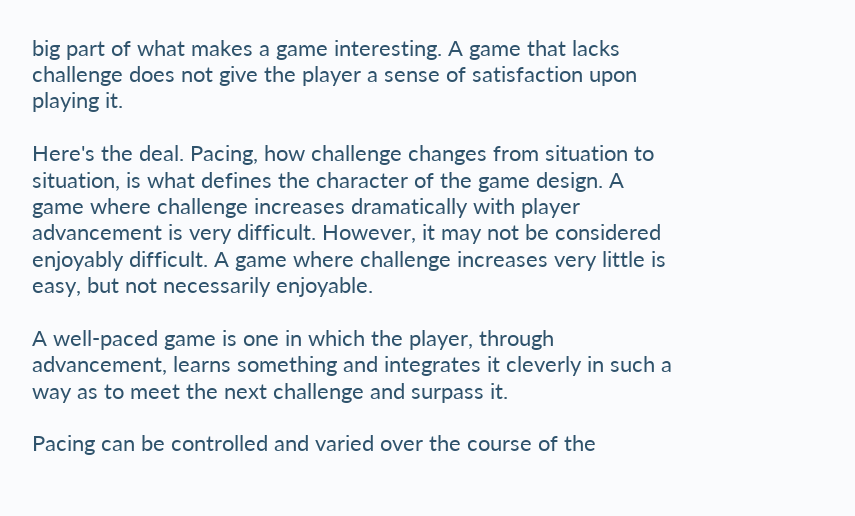big part of what makes a game interesting. A game that lacks challenge does not give the player a sense of satisfaction upon playing it.

Here's the deal. Pacing, how challenge changes from situation to situation, is what defines the character of the game design. A game where challenge increases dramatically with player advancement is very difficult. However, it may not be considered enjoyably difficult. A game where challenge increases very little is easy, but not necessarily enjoyable.

A well-paced game is one in which the player, through advancement, learns something and integrates it cleverly in such a way as to meet the next challenge and surpass it.

Pacing can be controlled and varied over the course of the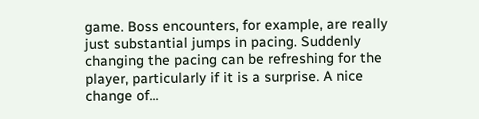game. Boss encounters, for example, are really just substantial jumps in pacing. Suddenly changing the pacing can be refreshing for the player, particularly if it is a surprise. A nice change of...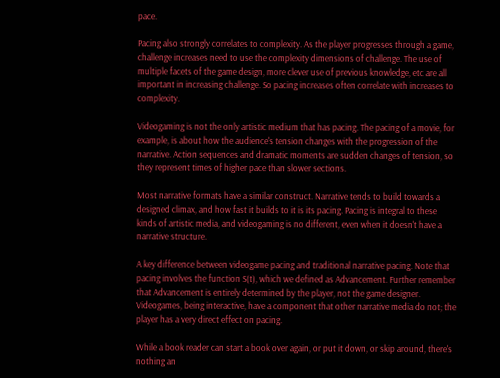pace.

Pacing also strongly correlates to complexity. As the player progresses through a game, challenge increases need to use the complexity dimensions of challenge. The use of multiple facets of the game design, more clever use of previous knowledge, etc are all important in increasing challenge. So pacing increases often correlate with increases to complexity.

Videogaming is not the only artistic medium that has pacing. The pacing of a movie, for example, is about how the audience's tension changes with the progression of the narrative. Action sequences and dramatic moments are sudden changes of tension, so they represent times of higher pace than slower sections.

Most narrative formats have a similar construct. Narrative tends to build towards a designed climax, and how fast it builds to it is its pacing. Pacing is integral to these kinds of artistic media, and videogaming is no different, even when it doesn't have a narrative structure.

A key difference between videogame pacing and traditional narrative pacing. Note that pacing involves the function S(t), which we defined as Advancement. Further remember that Advancement is entirely determined by the player, not the game designer. Videogames, being interactive, have a component that other narrative media do not; the player has a very direct effect on pacing.

While a book reader can start a book over again, or put it down, or skip around, there's nothing an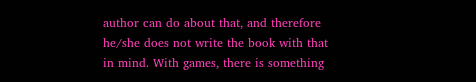author can do about that, and therefore he/she does not write the book with that in mind. With games, there is something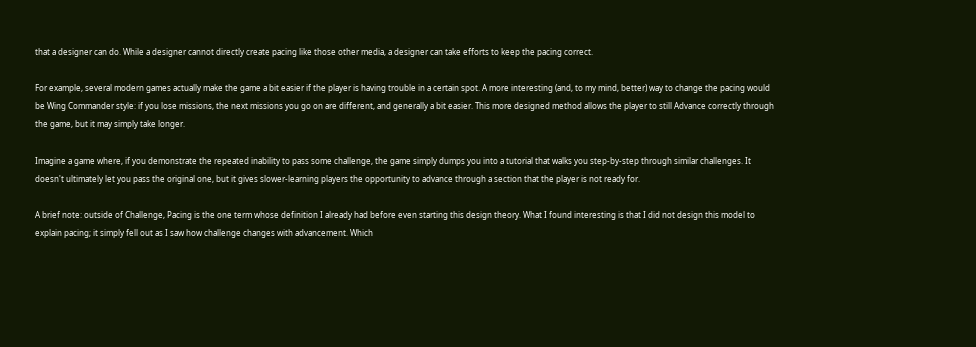that a designer can do. While a designer cannot directly create pacing like those other media, a designer can take efforts to keep the pacing correct.

For example, several modern games actually make the game a bit easier if the player is having trouble in a certain spot. A more interesting (and, to my mind, better) way to change the pacing would be Wing Commander style: if you lose missions, the next missions you go on are different, and generally a bit easier. This more designed method allows the player to still Advance correctly through the game, but it may simply take longer.

Imagine a game where, if you demonstrate the repeated inability to pass some challenge, the game simply dumps you into a tutorial that walks you step-by-step through similar challenges. It doesn't ultimately let you pass the original one, but it gives slower-learning players the opportunity to advance through a section that the player is not ready for.

A brief note: outside of Challenge, Pacing is the one term whose definition I already had before even starting this design theory. What I found interesting is that I did not design this model to explain pacing; it simply fell out as I saw how challenge changes with advancement. Which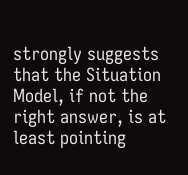strongly suggests that the Situation Model, if not the right answer, is at least pointing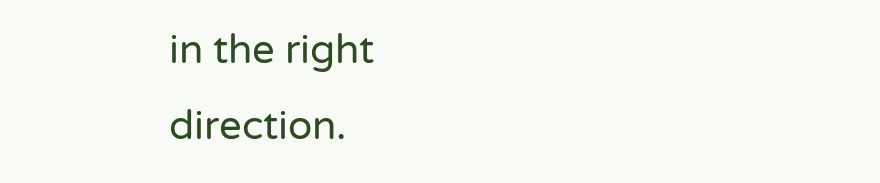in the right direction.